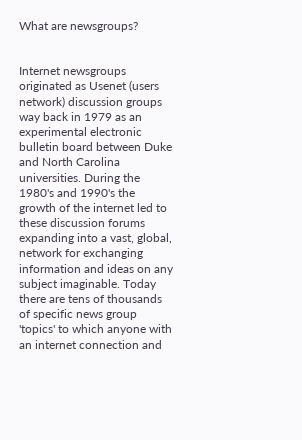What are newsgroups?


Internet newsgroups originated as Usenet (users network) discussion groups way back in 1979 as an experimental electronic bulletin board between Duke and North Carolina universities. During the 1980's and 1990's the growth of the internet led to these discussion forums expanding into a vast, global, network for exchanging information and ideas on any subject imaginable. Today there are tens of thousands of specific news group 'topics' to which anyone with an internet connection and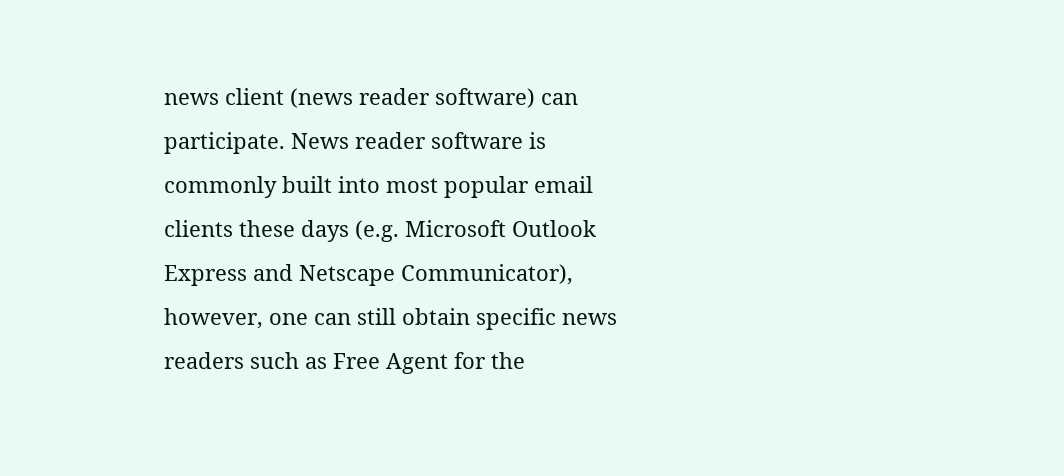news client (news reader software) can participate. News reader software is commonly built into most popular email clients these days (e.g. Microsoft Outlook Express and Netscape Communicator), however, one can still obtain specific news readers such as Free Agent for the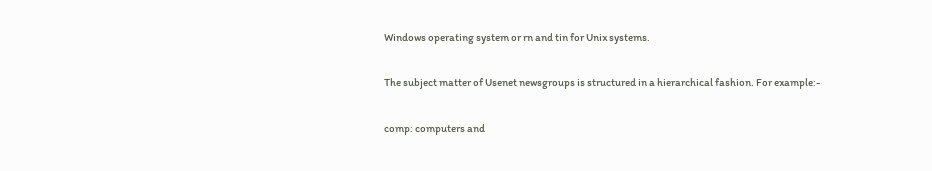Windows operating system or rn and tin for Unix systems.

The subject matter of Usenet newsgroups is structured in a hierarchical fashion. For example:-

comp: computers and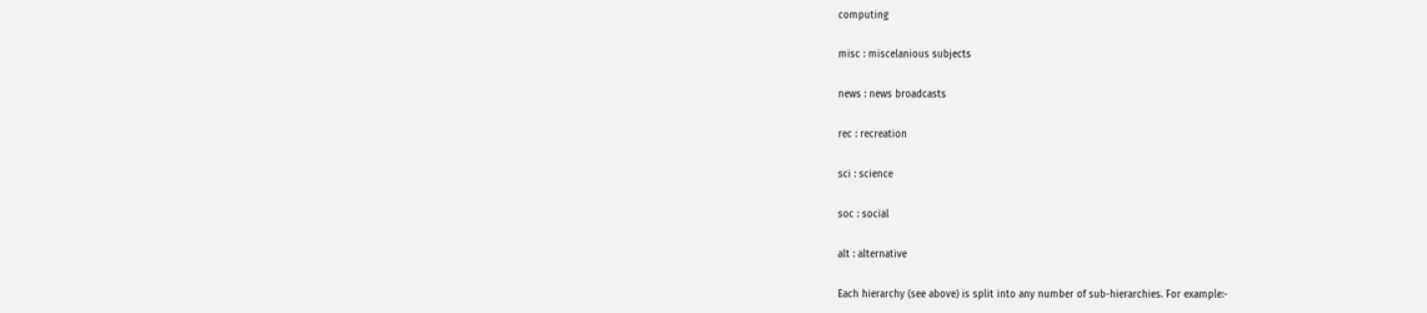computing

misc : miscelanious subjects

news : news broadcasts

rec : recreation

sci : science

soc : social

alt : alternative

Each hierarchy (see above) is split into any number of sub-hierarchies. For example:-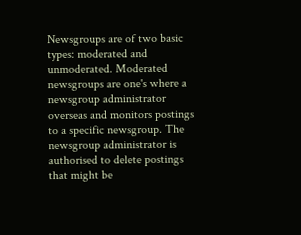Newsgroups are of two basic types: moderated and unmoderated. Moderated newsgroups are one's where a newsgroup administrator overseas and monitors postings to a specific newsgroup. The newsgroup administrator is authorised to delete postings that might be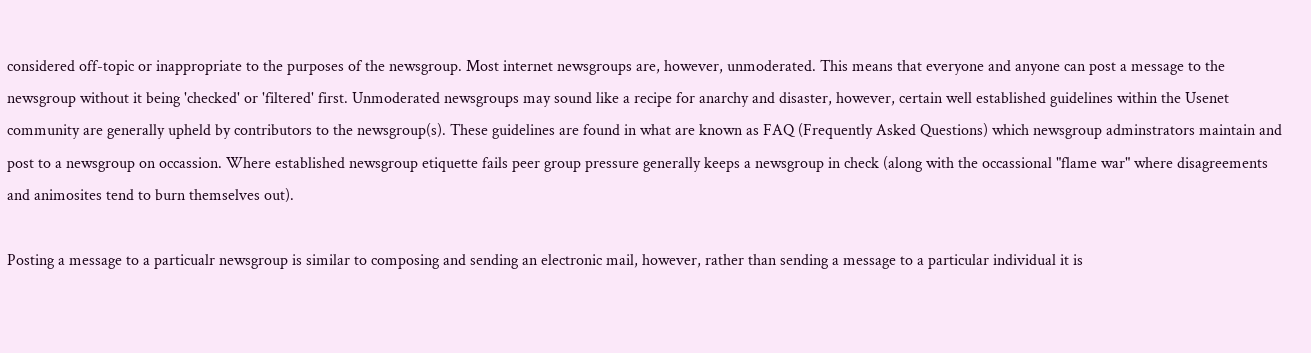considered off-topic or inappropriate to the purposes of the newsgroup. Most internet newsgroups are, however, unmoderated. This means that everyone and anyone can post a message to the newsgroup without it being 'checked' or 'filtered' first. Unmoderated newsgroups may sound like a recipe for anarchy and disaster, however, certain well established guidelines within the Usenet community are generally upheld by contributors to the newsgroup(s). These guidelines are found in what are known as FAQ (Frequently Asked Questions) which newsgroup adminstrators maintain and post to a newsgroup on occassion. Where established newsgroup etiquette fails peer group pressure generally keeps a newsgroup in check (along with the occassional "flame war" where disagreements and animosites tend to burn themselves out).

Posting a message to a particualr newsgroup is similar to composing and sending an electronic mail, however, rather than sending a message to a particular individual it is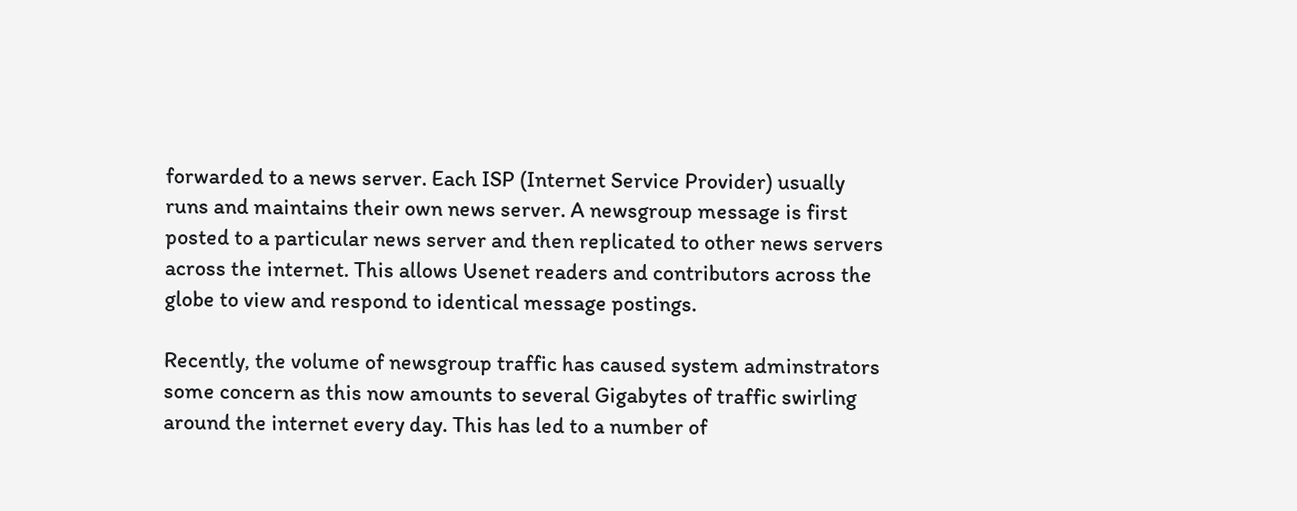forwarded to a news server. Each ISP (Internet Service Provider) usually runs and maintains their own news server. A newsgroup message is first posted to a particular news server and then replicated to other news servers across the internet. This allows Usenet readers and contributors across the globe to view and respond to identical message postings.

Recently, the volume of newsgroup traffic has caused system adminstrators some concern as this now amounts to several Gigabytes of traffic swirling around the internet every day. This has led to a number of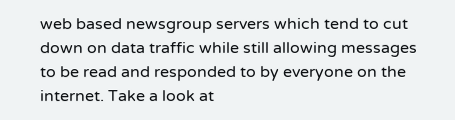web based newsgroup servers which tend to cut down on data traffic while still allowing messages to be read and responded to by everyone on the internet. Take a look at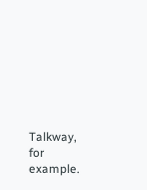Talkway, for example.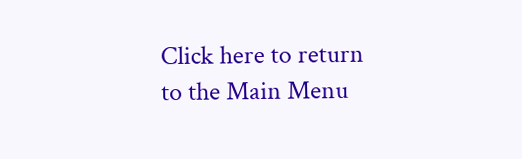Click here to return to the Main Menu